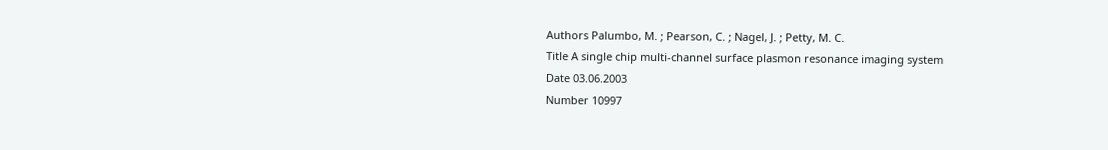Authors Palumbo, M. ; Pearson, C. ; Nagel, J. ; Petty, M. C.
Title A single chip multi-channel surface plasmon resonance imaging system
Date 03.06.2003
Number 10997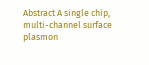Abstract A single chip, multi-channel surface plasmon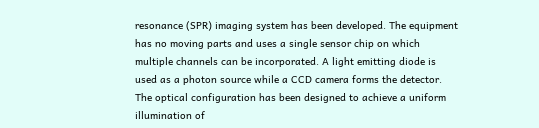resonance (SPR) imaging system has been developed. The equipment has no moving parts and uses a single sensor chip on which multiple channels can be incorporated. A light emitting diode is used as a photon source while a CCD camera forms the detector. The optical configuration has been designed to achieve a uniform illumination of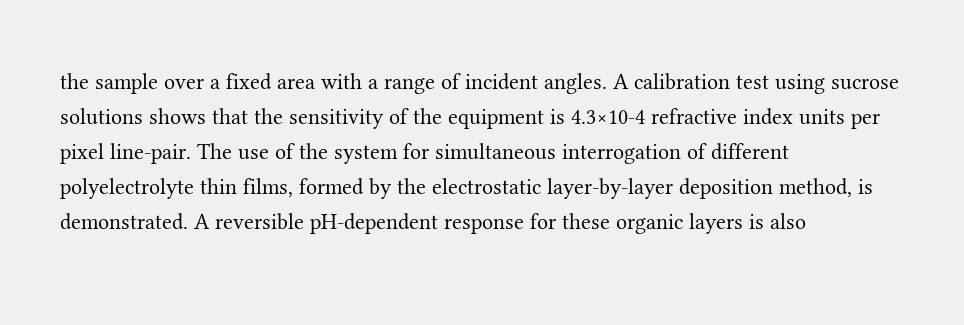the sample over a fixed area with a range of incident angles. A calibration test using sucrose solutions shows that the sensitivity of the equipment is 4.3×10-4 refractive index units per pixel line-pair. The use of the system for simultaneous interrogation of different polyelectrolyte thin films, formed by the electrostatic layer-by-layer deposition method, is demonstrated. A reversible pH-dependent response for these organic layers is also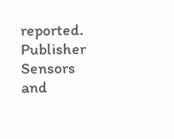reported.
Publisher Sensors and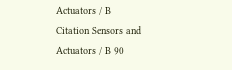Actuators / B
Citation Sensors and Actuators / B 90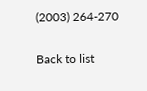(2003) 264-270

Back to list